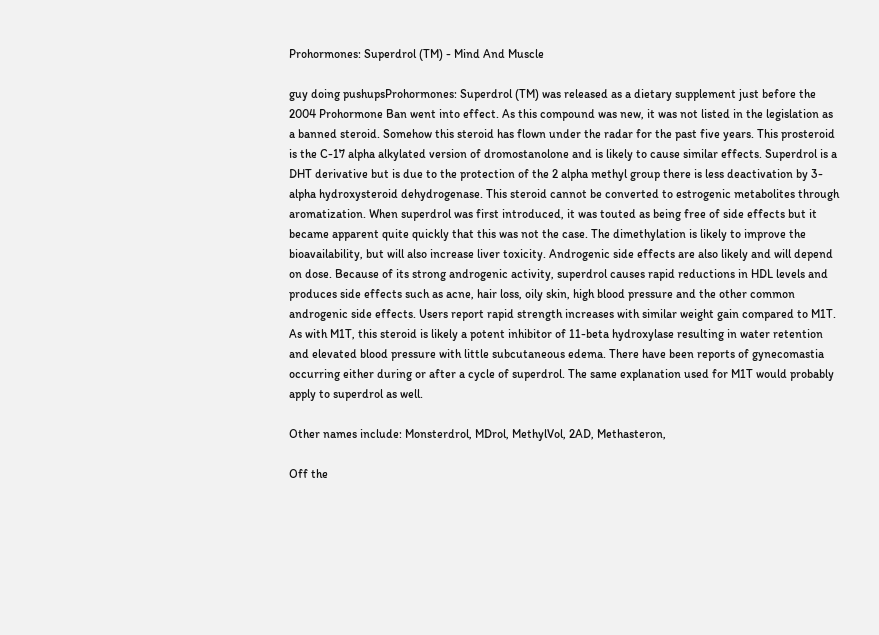Prohormones: Superdrol (TM) - Mind And Muscle

guy doing pushupsProhormones: Superdrol (TM) was released as a dietary supplement just before the 2004 Prohormone Ban went into effect. As this compound was new, it was not listed in the legislation as a banned steroid. Somehow this steroid has flown under the radar for the past five years. This prosteroid is the C-17 alpha alkylated version of dromostanolone and is likely to cause similar effects. Superdrol is a DHT derivative but is due to the protection of the 2 alpha methyl group there is less deactivation by 3-alpha hydroxysteroid dehydrogenase. This steroid cannot be converted to estrogenic metabolites through aromatization. When superdrol was first introduced, it was touted as being free of side effects but it became apparent quite quickly that this was not the case. The dimethylation is likely to improve the bioavailability, but will also increase liver toxicity. Androgenic side effects are also likely and will depend on dose. Because of its strong androgenic activity, superdrol causes rapid reductions in HDL levels and produces side effects such as acne, hair loss, oily skin, high blood pressure and the other common androgenic side effects. Users report rapid strength increases with similar weight gain compared to M1T. As with M1T, this steroid is likely a potent inhibitor of 11-beta hydroxylase resulting in water retention and elevated blood pressure with little subcutaneous edema. There have been reports of gynecomastia occurring either during or after a cycle of superdrol. The same explanation used for M1T would probably apply to superdrol as well.

Other names include: Monsterdrol, MDrol, MethylVol, 2AD, Methasteron,

Off the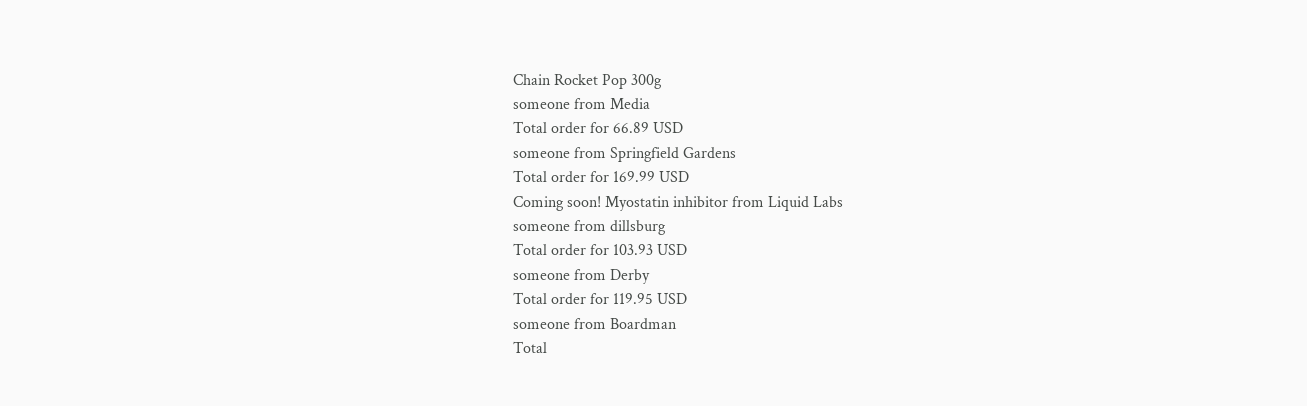Chain Rocket Pop 300g
someone from Media
Total order for 66.89 USD
someone from Springfield Gardens
Total order for 169.99 USD
Coming soon! Myostatin inhibitor from Liquid Labs
someone from dillsburg
Total order for 103.93 USD
someone from Derby
Total order for 119.95 USD
someone from Boardman
Total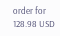order for 128.98 USD